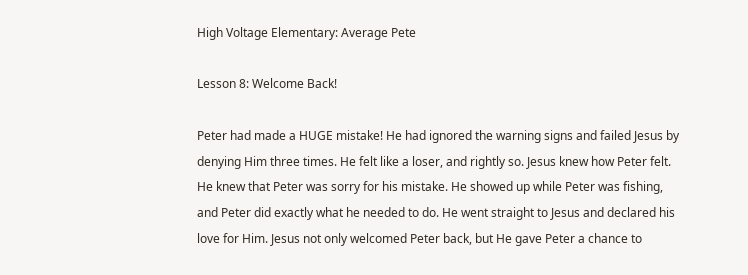High Voltage Elementary: Average Pete

Lesson 8: Welcome Back!

Peter had made a HUGE mistake! He had ignored the warning signs and failed Jesus by denying Him three times. He felt like a loser, and rightly so. Jesus knew how Peter felt. He knew that Peter was sorry for his mistake. He showed up while Peter was fishing, and Peter did exactly what he needed to do. He went straight to Jesus and declared his love for Him. Jesus not only welcomed Peter back, but He gave Peter a chance to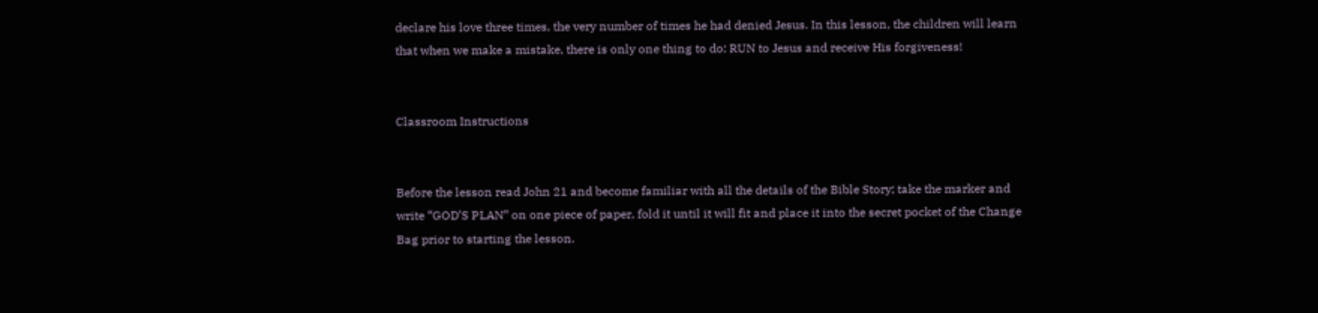declare his love three times, the very number of times he had denied Jesus. In this lesson, the children will learn that when we make a mistake, there is only one thing to do: RUN to Jesus and receive His forgiveness!


Classroom Instructions


Before the lesson read John 21 and become familiar with all the details of the Bible Story; take the marker and write “GOD’S PLAN” on one piece of paper, fold it until it will fit and place it into the secret pocket of the Change Bag prior to starting the lesson.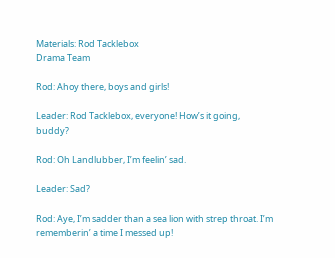Materials: Rod Tacklebox
Drama Team

Rod: Ahoy there, boys and girls!

Leader: Rod Tacklebox, everyone! How’s it going, buddy?

Rod: Oh Landlubber, I’m feelin’ sad.

Leader: Sad?

Rod: Aye, I’m sadder than a sea lion with strep throat. I’m rememberin’ a time I messed up!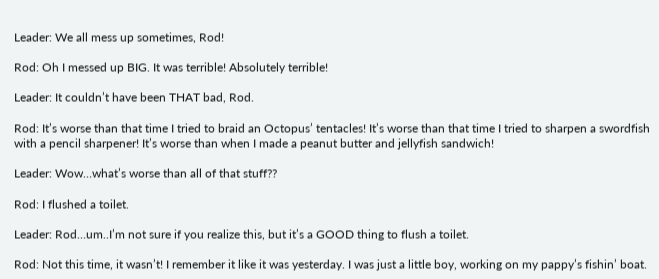Leader: We all mess up sometimes, Rod!

Rod: Oh I messed up BIG. It was terrible! Absolutely terrible!

Leader: It couldn’t have been THAT bad, Rod.

Rod: It’s worse than that time I tried to braid an Octopus’ tentacles! It’s worse than that time I tried to sharpen a swordfish with a pencil sharpener! It’s worse than when I made a peanut butter and jellyfish sandwich!

Leader: Wow…what’s worse than all of that stuff??

Rod: I flushed a toilet.

Leader: Rod…um..I’m not sure if you realize this, but it’s a GOOD thing to flush a toilet.

Rod: Not this time, it wasn’t! I remember it like it was yesterday. I was just a little boy, working on my pappy’s fishin’ boat.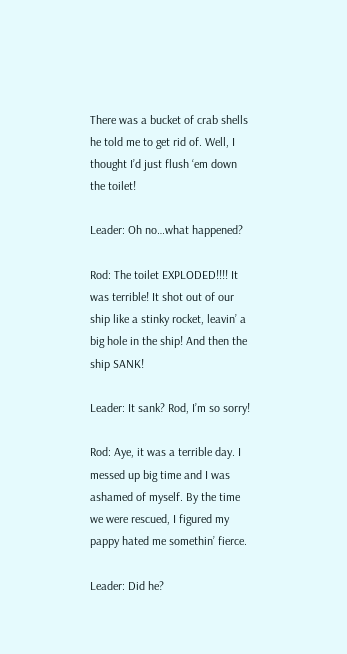There was a bucket of crab shells he told me to get rid of. Well, I thought I’d just flush ‘em down the toilet!

Leader: Oh no…what happened?

Rod: The toilet EXPLODED!!!! It was terrible! It shot out of our ship like a stinky rocket, leavin’ a big hole in the ship! And then the ship SANK!

Leader: It sank? Rod, I’m so sorry!

Rod: Aye, it was a terrible day. I messed up big time and I was ashamed of myself. By the time we were rescued, I figured my pappy hated me somethin’ fierce.

Leader: Did he?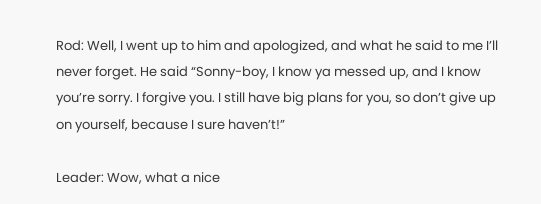Rod: Well, I went up to him and apologized, and what he said to me I’ll never forget. He said “Sonny-boy, I know ya messed up, and I know you’re sorry. I forgive you. I still have big plans for you, so don’t give up on yourself, because I sure haven’t!”

Leader: Wow, what a nice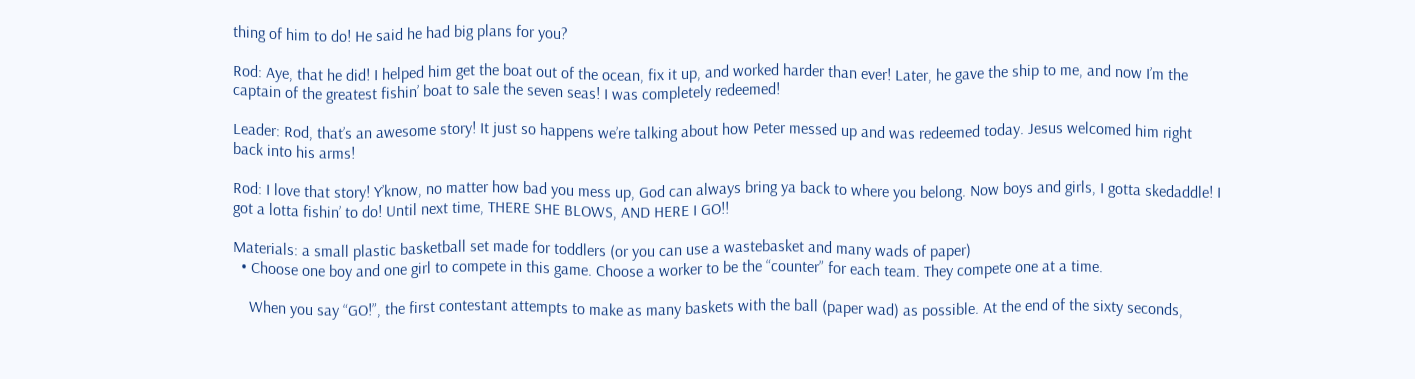thing of him to do! He said he had big plans for you?

Rod: Aye, that he did! I helped him get the boat out of the ocean, fix it up, and worked harder than ever! Later, he gave the ship to me, and now I’m the captain of the greatest fishin’ boat to sale the seven seas! I was completely redeemed!

Leader: Rod, that’s an awesome story! It just so happens we’re talking about how Peter messed up and was redeemed today. Jesus welcomed him right back into his arms!

Rod: I love that story! Y’know, no matter how bad you mess up, God can always bring ya back to where you belong. Now boys and girls, I gotta skedaddle! I got a lotta fishin’ to do! Until next time, THERE SHE BLOWS, AND HERE I GO!!

Materials: a small plastic basketball set made for toddlers (or you can use a wastebasket and many wads of paper)
  • Choose one boy and one girl to compete in this game. Choose a worker to be the “counter” for each team. They compete one at a time.

    When you say “GO!”, the first contestant attempts to make as many baskets with the ball (paper wad) as possible. At the end of the sixty seconds,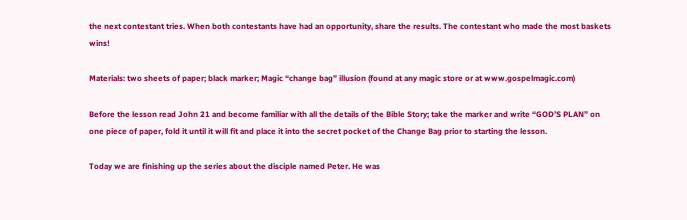the next contestant tries. When both contestants have had an opportunity, share the results. The contestant who made the most baskets wins!

Materials: two sheets of paper; black marker; Magic “change bag” illusion (found at any magic store or at www.gospelmagic.com)

Before the lesson read John 21 and become familiar with all the details of the Bible Story; take the marker and write “GOD’S PLAN” on one piece of paper, fold it until it will fit and place it into the secret pocket of the Change Bag prior to starting the lesson.

Today we are finishing up the series about the disciple named Peter. He was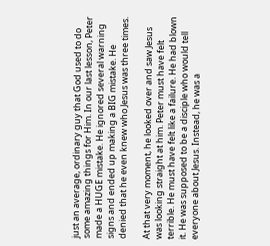just an average, ordinary guy that God used to do some amazing things for Him. In our last lesson, Peter made a HUGE mistake. He ignored several warning signs and ended up making a BIG mistake. He denied that he even knew who Jesus was three times.

At that very moment, he looked over and saw Jesus was looking straight at him. Peter must have felt terrible. He must have felt like a failure. He had blown it. He was supposed to be a disciple who would tell everyone about Jesus. Instead, he was a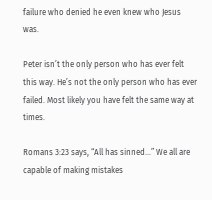failure who denied he even knew who Jesus was.

Peter isn’t the only person who has ever felt this way. He’s not the only person who has ever failed. Most likely you have felt the same way at times.

Romans 3:23 says, “All has sinned…” We all are capable of making mistakes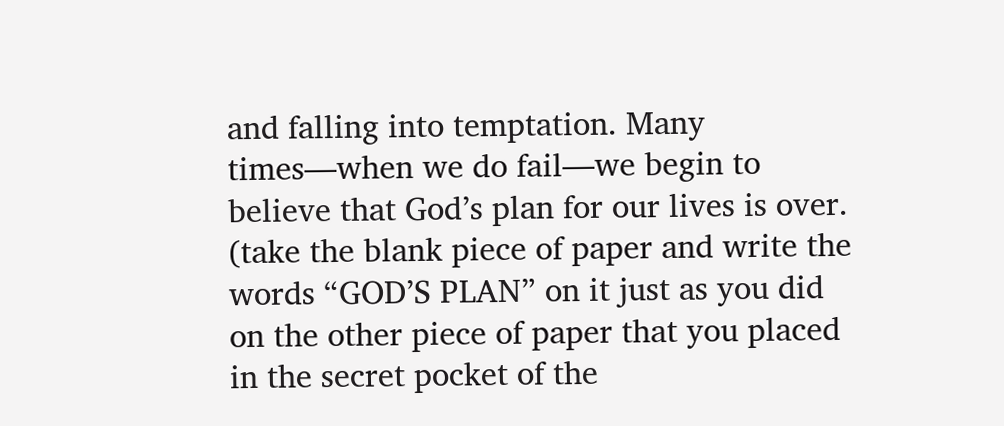and falling into temptation. Many times—when we do fail—we begin to believe that God’s plan for our lives is over. (take the blank piece of paper and write the words “GOD’S PLAN” on it just as you did on the other piece of paper that you placed in the secret pocket of the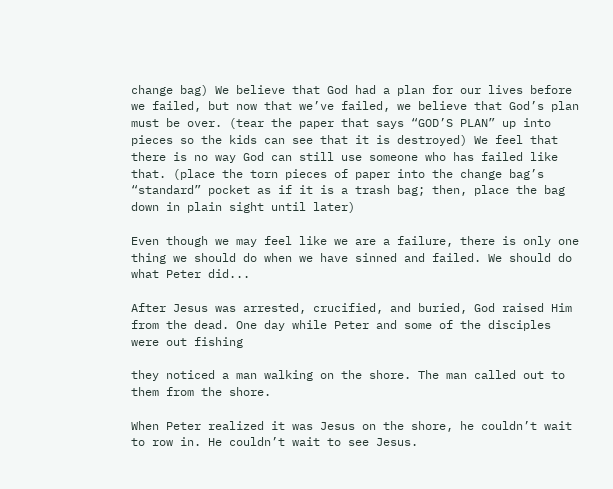change bag) We believe that God had a plan for our lives before we failed, but now that we’ve failed, we believe that God’s plan must be over. (tear the paper that says “GOD’S PLAN” up into pieces so the kids can see that it is destroyed) We feel that there is no way God can still use someone who has failed like that. (place the torn pieces of paper into the change bag’s “standard” pocket as if it is a trash bag; then, place the bag down in plain sight until later)

Even though we may feel like we are a failure, there is only one thing we should do when we have sinned and failed. We should do what Peter did...

After Jesus was arrested, crucified, and buried, God raised Him from the dead. One day while Peter and some of the disciples were out fishing

they noticed a man walking on the shore. The man called out to them from the shore.

When Peter realized it was Jesus on the shore, he couldn’t wait to row in. He couldn’t wait to see Jesus.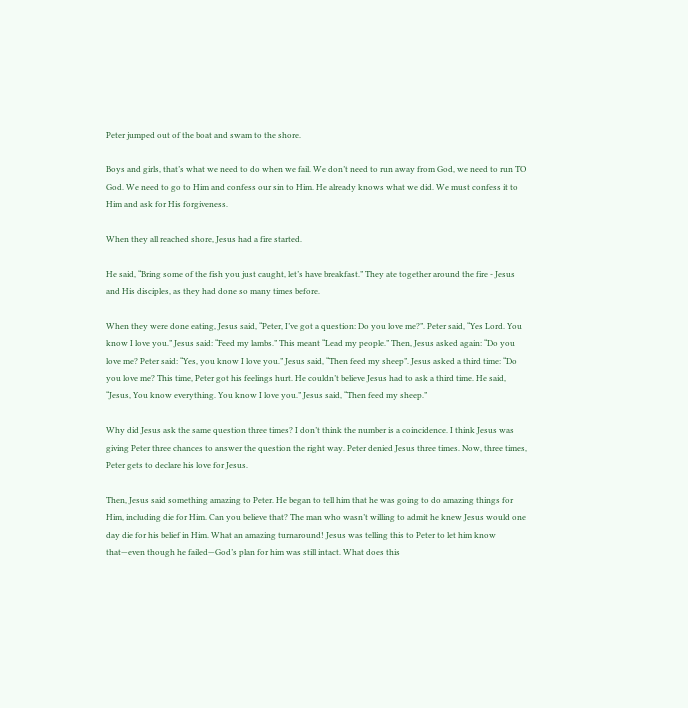Peter jumped out of the boat and swam to the shore.

Boys and girls, that’s what we need to do when we fail. We don’t need to run away from God, we need to run TO God. We need to go to Him and confess our sin to Him. He already knows what we did. We must confess it to Him and ask for His forgiveness.

When they all reached shore, Jesus had a fire started.

He said, “Bring some of the fish you just caught, let’s have breakfast.” They ate together around the fire - Jesus and His disciples, as they had done so many times before.

When they were done eating, Jesus said, “Peter, I’ve got a question: Do you love me?”. Peter said, “Yes Lord. You know I love you.” Jesus said: “Feed my lambs.” This meant “Lead my people.” Then, Jesus asked again: “Do you love me? Peter said: “Yes, you know I love you.” Jesus said, “Then feed my sheep”. Jesus asked a third time: “Do you love me? This time, Peter got his feelings hurt. He couldn’t believe Jesus had to ask a third time. He said, “Jesus, You know everything. You know I love you.” Jesus said, “Then feed my sheep.”

Why did Jesus ask the same question three times? I don’t think the number is a coincidence. I think Jesus was giving Peter three chances to answer the question the right way. Peter denied Jesus three times. Now, three times, Peter gets to declare his love for Jesus.

Then, Jesus said something amazing to Peter. He began to tell him that he was going to do amazing things for Him, including die for Him. Can you believe that? The man who wasn’t willing to admit he knew Jesus would one day die for his belief in Him. What an amazing turnaround! Jesus was telling this to Peter to let him know that—even though he failed—God’s plan for him was still intact. What does this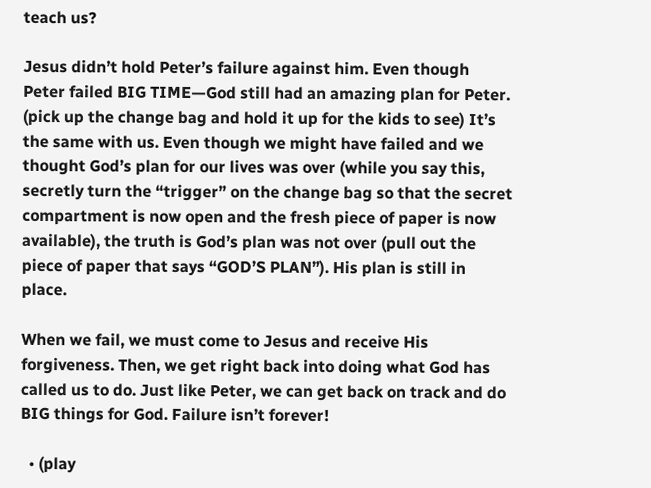teach us?

Jesus didn’t hold Peter’s failure against him. Even though Peter failed BIG TIME—God still had an amazing plan for Peter. (pick up the change bag and hold it up for the kids to see) It’s the same with us. Even though we might have failed and we thought God’s plan for our lives was over (while you say this, secretly turn the “trigger” on the change bag so that the secret compartment is now open and the fresh piece of paper is now available), the truth is God’s plan was not over (pull out the piece of paper that says “GOD’S PLAN”). His plan is still in place.

When we fail, we must come to Jesus and receive His forgiveness. Then, we get right back into doing what God has called us to do. Just like Peter, we can get back on track and do BIG things for God. Failure isn’t forever!

  • (play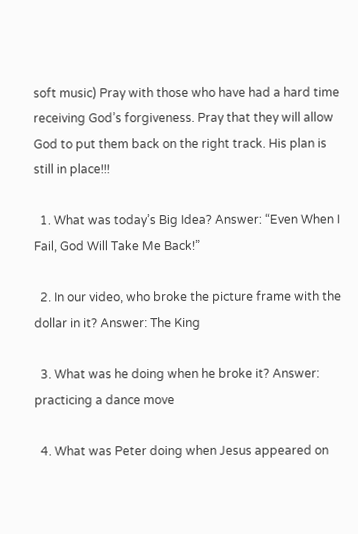soft music) Pray with those who have had a hard time receiving God’s forgiveness. Pray that they will allow God to put them back on the right track. His plan is still in place!!!

  1. What was today’s Big Idea? Answer: “Even When I Fail, God Will Take Me Back!”

  2. In our video, who broke the picture frame with the dollar in it? Answer: The King

  3. What was he doing when he broke it? Answer: practicing a dance move

  4. What was Peter doing when Jesus appeared on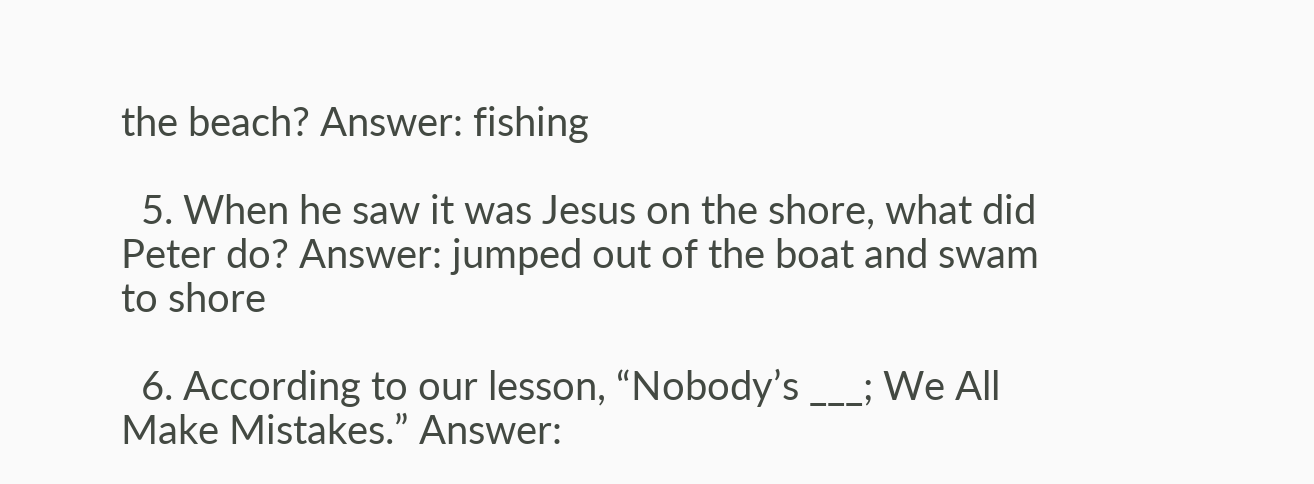the beach? Answer: fishing

  5. When he saw it was Jesus on the shore, what did Peter do? Answer: jumped out of the boat and swam to shore

  6. According to our lesson, “Nobody’s ___; We All Make Mistakes.” Answer: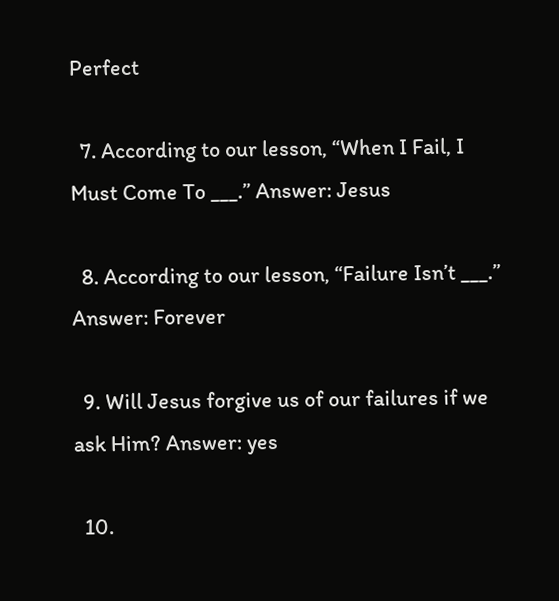Perfect

  7. According to our lesson, “When I Fail, I Must Come To ___.” Answer: Jesus

  8. According to our lesson, “Failure Isn’t ___.” Answer: Forever

  9. Will Jesus forgive us of our failures if we ask Him? Answer: yes

  10.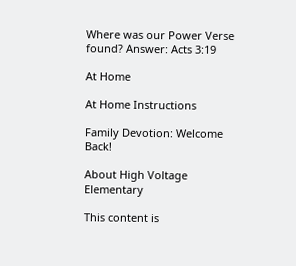Where was our Power Verse found? Answer: Acts 3:19

At Home

At Home Instructions

Family Devotion: Welcome Back!

About High Voltage Elementary

This content is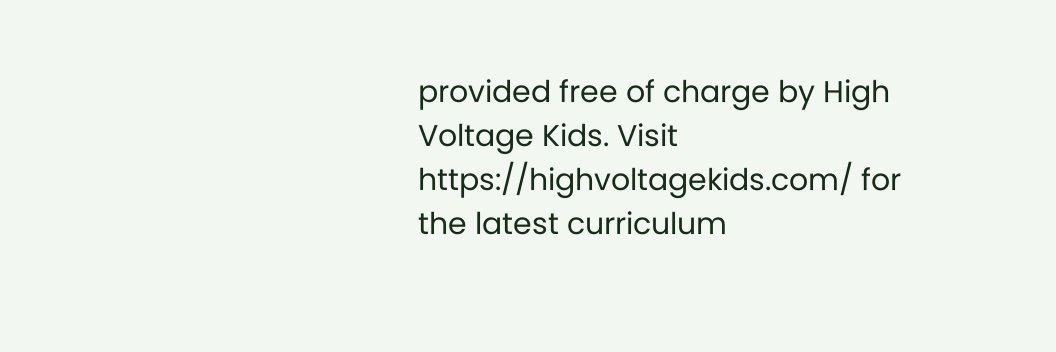provided free of charge by High Voltage Kids. Visit https://highvoltagekids.com/ for the latest curriculum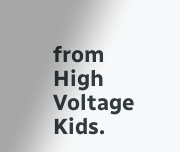from High Voltage Kids.